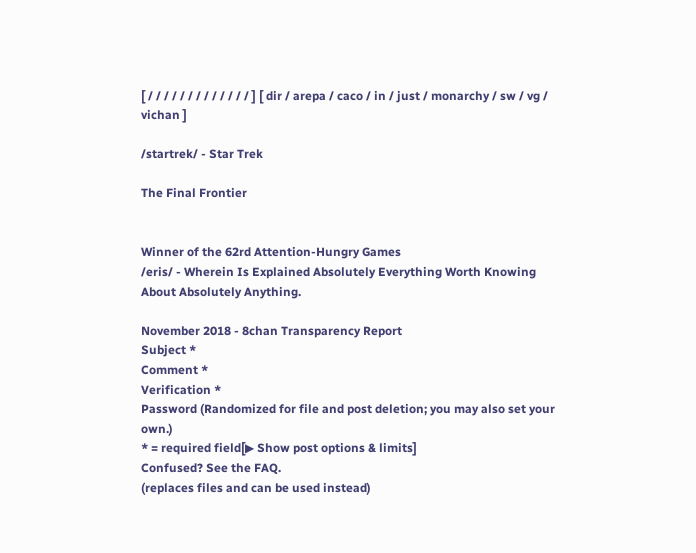[ / / / / / / / / / / / / / ] [ dir / arepa / caco / in / just / monarchy / sw / vg / vichan ]

/startrek/ - Star Trek

The Final Frontier


Winner of the 62rd Attention-Hungry Games
/eris/ - Wherein Is Explained Absolutely Everything Worth Knowing About Absolutely Anything.

November 2018 - 8chan Transparency Report
Subject *
Comment *
Verification *
Password (Randomized for file and post deletion; you may also set your own.)
* = required field[▶ Show post options & limits]
Confused? See the FAQ.
(replaces files and can be used instead)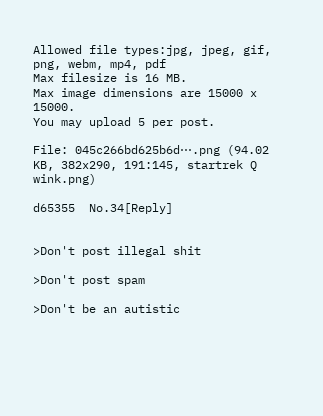Allowed file types:jpg, jpeg, gif, png, webm, mp4, pdf
Max filesize is 16 MB.
Max image dimensions are 15000 x 15000.
You may upload 5 per post.

File: 045c266bd625b6d⋯.png (94.02 KB, 382x290, 191:145, startrek Q wink.png)

d65355  No.34[Reply]


>Don't post illegal shit

>Don't post spam

>Don't be an autistic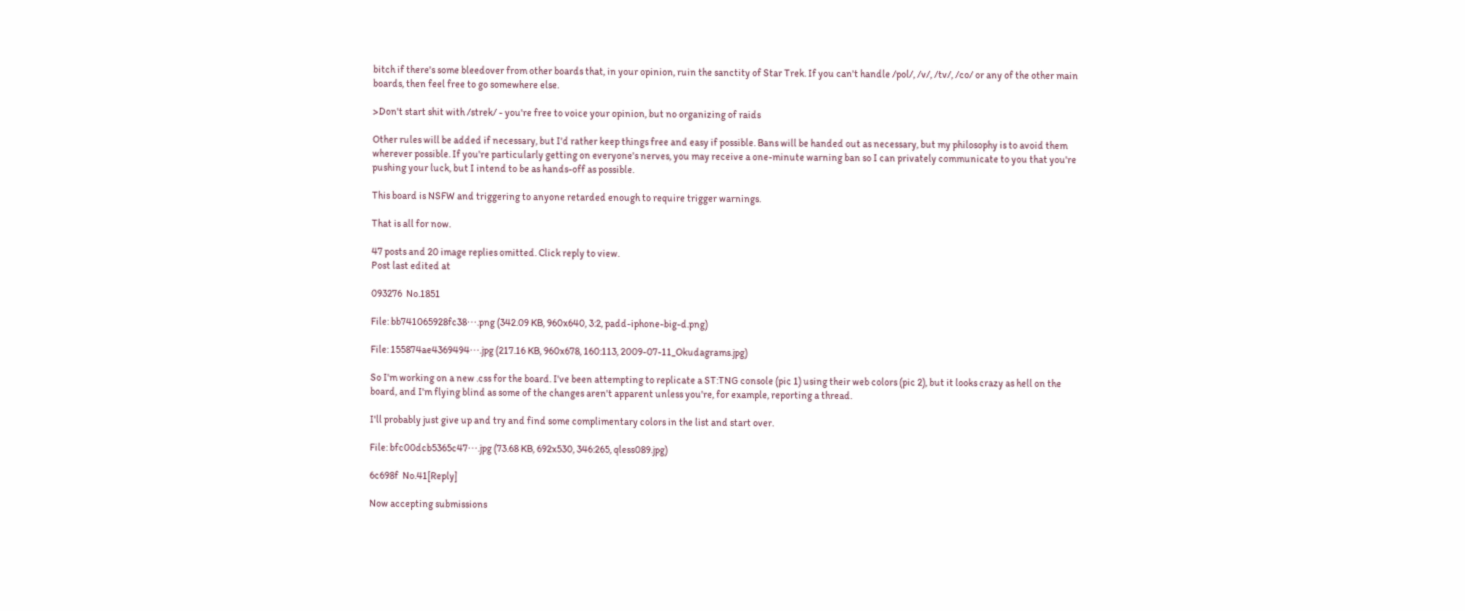bitch if there's some bleedover from other boards that, in your opinion, ruin the sanctity of Star Trek. If you can't handle /pol/, /v/, /tv/, /co/ or any of the other main boards, then feel free to go somewhere else.

>Don't start shit with /strek/ - you're free to voice your opinion, but no organizing of raids

Other rules will be added if necessary, but I'd rather keep things free and easy if possible. Bans will be handed out as necessary, but my philosophy is to avoid them wherever possible. If you're particularly getting on everyone's nerves, you may receive a one-minute warning ban so I can privately communicate to you that you're pushing your luck, but I intend to be as hands-off as possible.

This board is NSFW and triggering to anyone retarded enough to require trigger warnings.

That is all for now.

47 posts and 20 image replies omitted. Click reply to view.
Post last edited at

093276  No.1851

File: bb741065928fc38⋯.png (342.09 KB, 960x640, 3:2, padd-iphone-big-d.png)

File: 155874ae4369494⋯.jpg (217.16 KB, 960x678, 160:113, 2009-07-11_Okudagrams.jpg)

So I'm working on a new .css for the board. I've been attempting to replicate a ST:TNG console (pic 1) using their web colors (pic 2), but it looks crazy as hell on the board, and I'm flying blind as some of the changes aren't apparent unless you're, for example, reporting a thread.

I'll probably just give up and try and find some complimentary colors in the list and start over.

File: bfc00dcb5365c47⋯.jpg (73.68 KB, 692x530, 346:265, qless089.jpg)

6c698f  No.41[Reply]

Now accepting submissions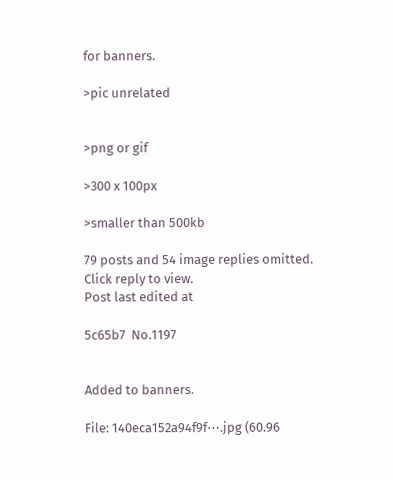for banners.

>pic unrelated


>png or gif

>300 x 100px

>smaller than 500kb

79 posts and 54 image replies omitted. Click reply to view.
Post last edited at

5c65b7  No.1197


Added to banners.

File: 140eca152a94f9f⋯.jpg (60.96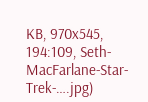KB, 970x545, 194:109, Seth-MacFarlane-Star-Trek-….jpg)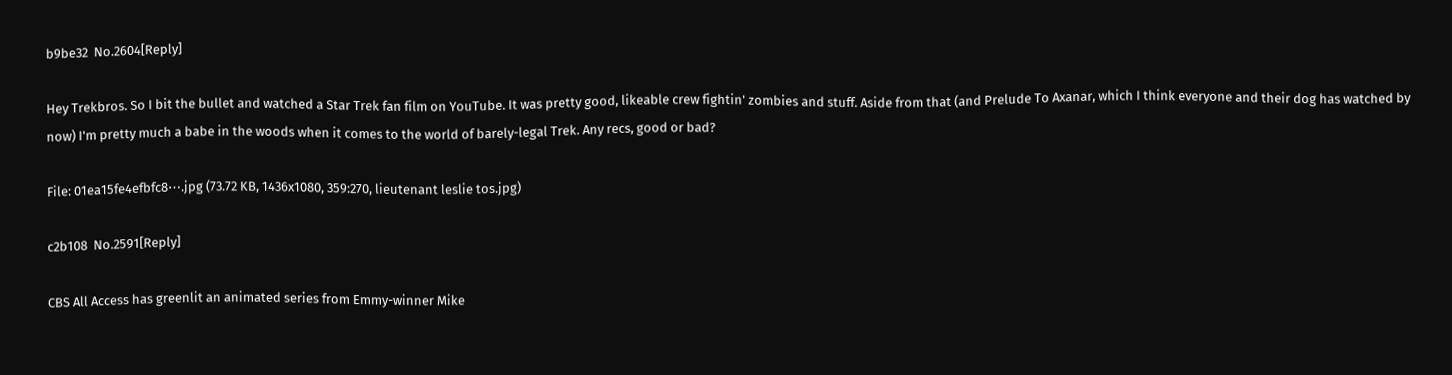b9be32  No.2604[Reply]

Hey Trekbros. So I bit the bullet and watched a Star Trek fan film on YouTube. It was pretty good, likeable crew fightin' zombies and stuff. Aside from that (and Prelude To Axanar, which I think everyone and their dog has watched by now) I'm pretty much a babe in the woods when it comes to the world of barely-legal Trek. Any recs, good or bad?

File: 01ea15fe4efbfc8⋯.jpg (73.72 KB, 1436x1080, 359:270, lieutenant leslie tos.jpg)

c2b108  No.2591[Reply]

CBS All Access has greenlit an animated series from Emmy-winner Mike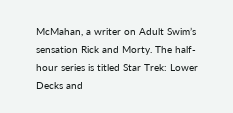McMahan, a writer on Adult Swim’s sensation Rick and Morty. The half-hour series is titled Star Trek: Lower Decks and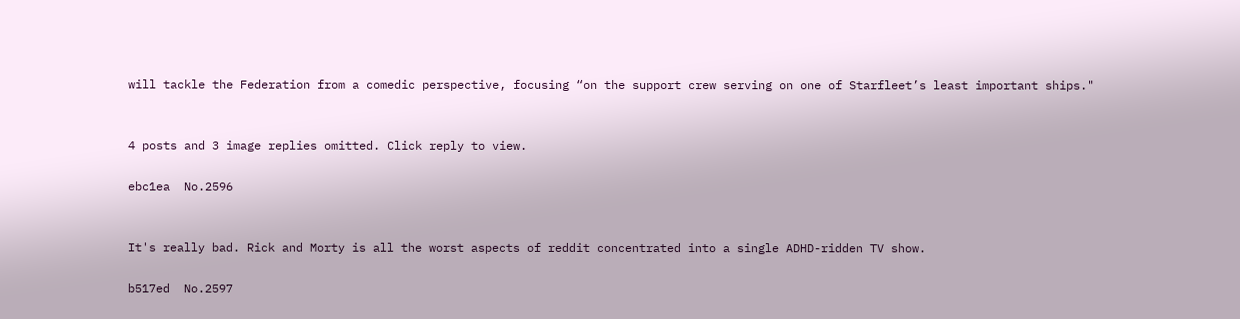will tackle the Federation from a comedic perspective, focusing “on the support crew serving on one of Starfleet’s least important ships."


4 posts and 3 image replies omitted. Click reply to view.

ebc1ea  No.2596


It's really bad. Rick and Morty is all the worst aspects of reddit concentrated into a single ADHD-ridden TV show.

b517ed  No.2597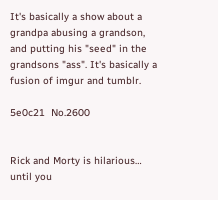It's basically a show about a grandpa abusing a grandson, and putting his "seed" in the grandsons "ass". It's basically a fusion of imgur and tumblr.

5e0c21  No.2600


Rick and Morty is hilarious… until you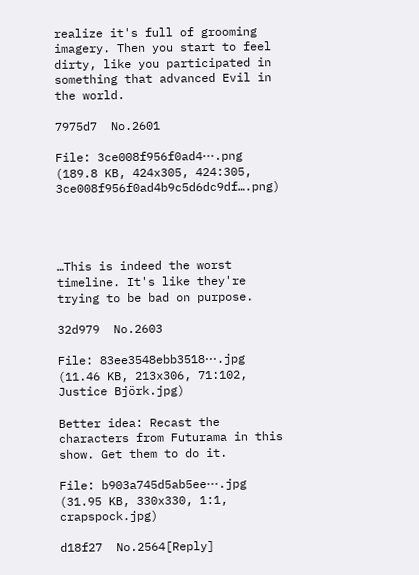realize it's full of grooming imagery. Then you start to feel dirty, like you participated in something that advanced Evil in the world.

7975d7  No.2601

File: 3ce008f956f0ad4⋯.png (189.8 KB, 424x305, 424:305, 3ce008f956f0ad4b9c5d6dc9df….png)




…This is indeed the worst timeline. It's like they're trying to be bad on purpose.

32d979  No.2603

File: 83ee3548ebb3518⋯.jpg (11.46 KB, 213x306, 71:102, Justice Björk.jpg)

Better idea: Recast the characters from Futurama in this show. Get them to do it.

File: b903a745d5ab5ee⋯.jpg (31.95 KB, 330x330, 1:1, crapspock.jpg)

d18f27  No.2564[Reply]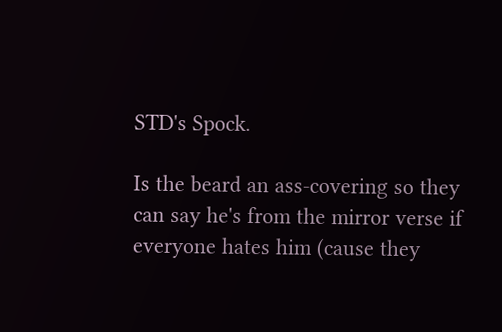STD's Spock.

Is the beard an ass-covering so they can say he's from the mirror verse if everyone hates him (cause they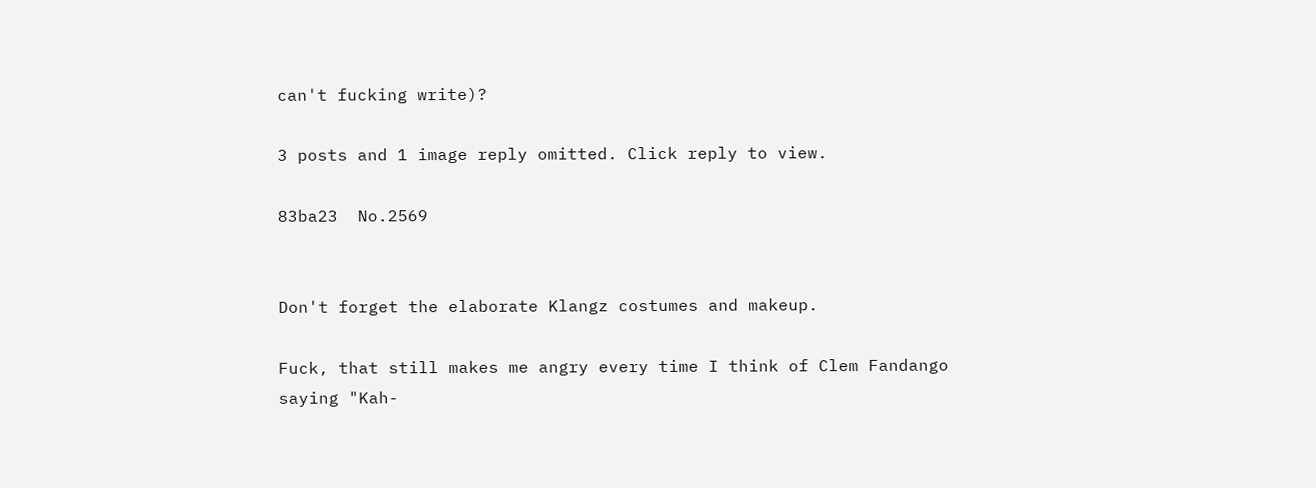can't fucking write)?

3 posts and 1 image reply omitted. Click reply to view.

83ba23  No.2569


Don't forget the elaborate Klangz costumes and makeup.

Fuck, that still makes me angry every time I think of Clem Fandango saying "Kah-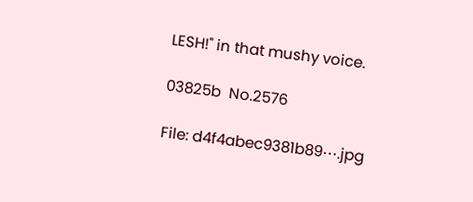LESH!" in that mushy voice.

03825b  No.2576

File: d4f4abec9381b89⋯.jpg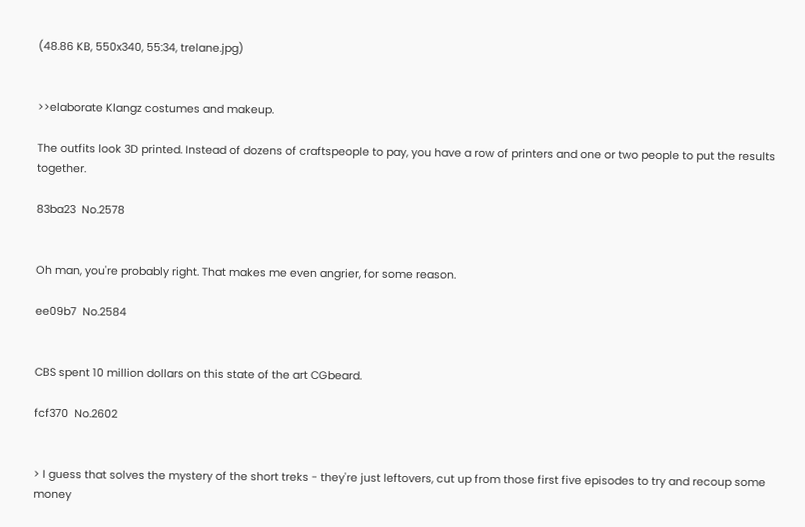(48.86 KB, 550x340, 55:34, trelane.jpg)


>>elaborate Klangz costumes and makeup.

The outfits look 3D printed. Instead of dozens of craftspeople to pay, you have a row of printers and one or two people to put the results together.

83ba23  No.2578


Oh man, you're probably right. That makes me even angrier, for some reason.

ee09b7  No.2584


CBS spent 10 million dollars on this state of the art CGbeard.

fcf370  No.2602


> I guess that solves the mystery of the short treks - they're just leftovers, cut up from those first five episodes to try and recoup some money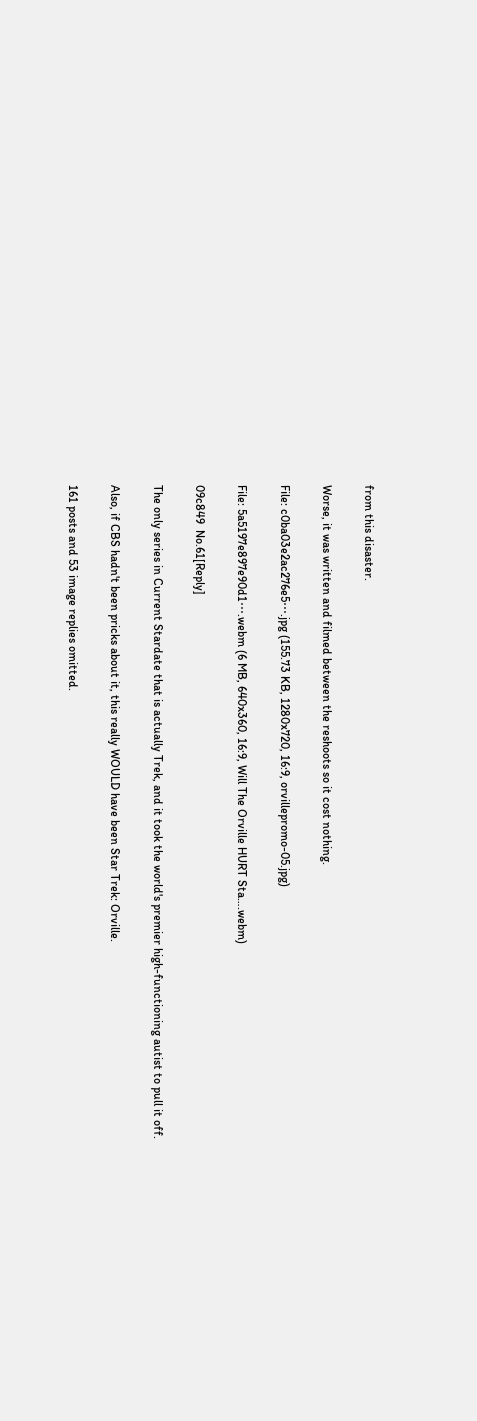from this disaster.

Worse, it was written and filmed between the reshoots so it cost nothing.

File: c0ba03e2ac276e5⋯.jpg (155.73 KB, 1280x720, 16:9, orvillepromo-05.jpg)

File: 5a5197e897e90d1⋯.webm (6 MB, 640x360, 16:9, Will The Orville HURT Sta….webm)

09c849  No.61[Reply]

The only series in Current Stardate that is actually Trek, and it took the world's premier high-functioning autist to pull it off.

Also, if CBS hadn't been pricks about it, this really WOULD have been Star Trek: Orville.

161 posts and 53 image replies omitted.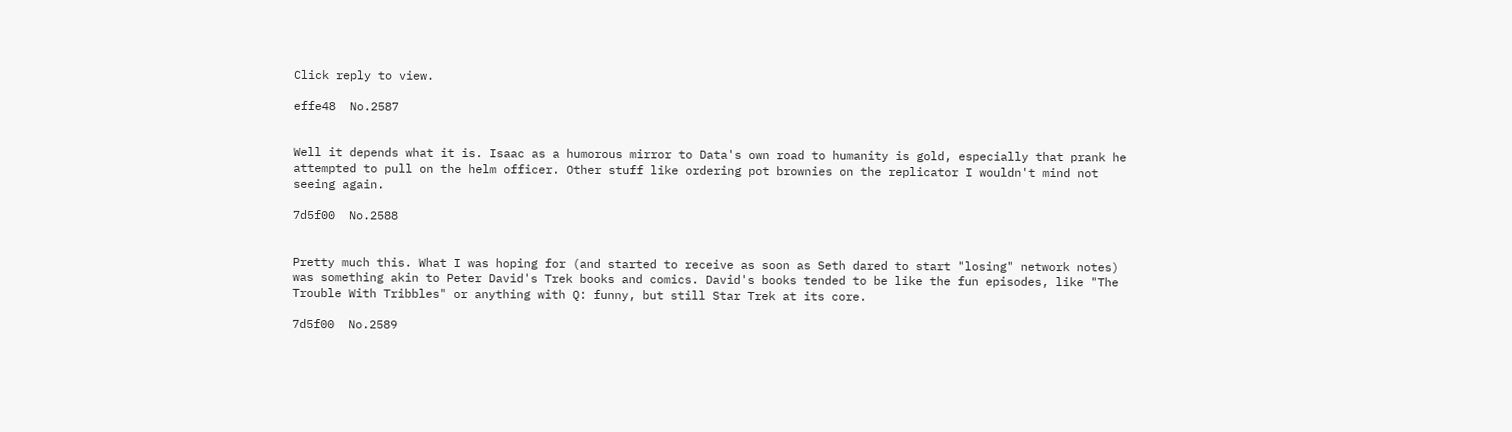Click reply to view.

effe48  No.2587


Well it depends what it is. Isaac as a humorous mirror to Data's own road to humanity is gold, especially that prank he attempted to pull on the helm officer. Other stuff like ordering pot brownies on the replicator I wouldn't mind not seeing again.

7d5f00  No.2588


Pretty much this. What I was hoping for (and started to receive as soon as Seth dared to start "losing" network notes) was something akin to Peter David's Trek books and comics. David's books tended to be like the fun episodes, like "The Trouble With Tribbles" or anything with Q: funny, but still Star Trek at its core.

7d5f00  No.2589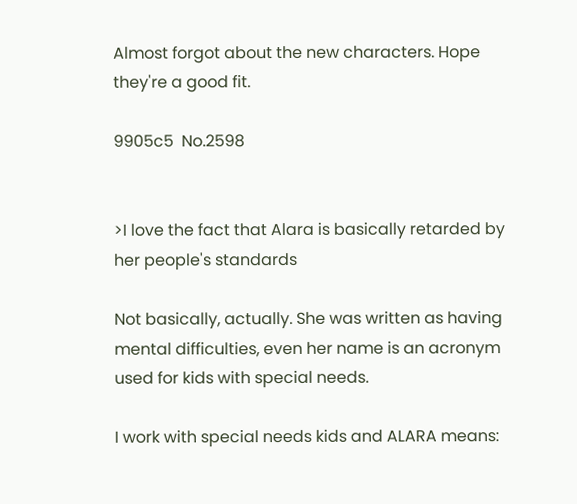Almost forgot about the new characters. Hope they're a good fit.

9905c5  No.2598


>I love the fact that Alara is basically retarded by her people's standards

Not basically, actually. She was written as having mental difficulties, even her name is an acronym used for kids with special needs.

I work with special needs kids and ALARA means: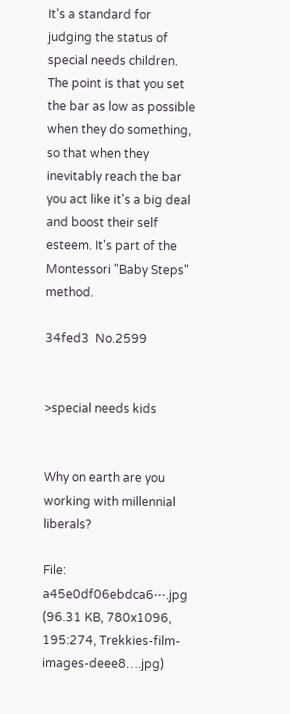It's a standard for judging the status of special needs children. The point is that you set the bar as low as possible when they do something, so that when they inevitably reach the bar you act like it's a big deal and boost their self esteem. It's part of the Montessori "Baby Steps" method.

34fed3  No.2599


>special needs kids


Why on earth are you working with millennial liberals?

File: a45e0df06ebdca6⋯.jpg (96.31 KB, 780x1096, 195:274, Trekkies-film-images-deee8….jpg)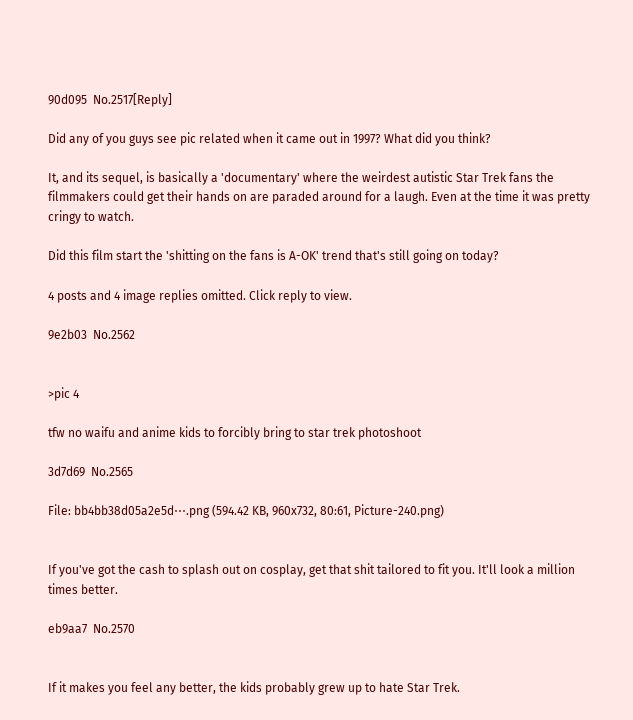90d095  No.2517[Reply]

Did any of you guys see pic related when it came out in 1997? What did you think?

It, and its sequel, is basically a 'documentary' where the weirdest autistic Star Trek fans the filmmakers could get their hands on are paraded around for a laugh. Even at the time it was pretty cringy to watch.

Did this film start the 'shitting on the fans is A-OK' trend that's still going on today?

4 posts and 4 image replies omitted. Click reply to view.

9e2b03  No.2562


>pic 4

tfw no waifu and anime kids to forcibly bring to star trek photoshoot

3d7d69  No.2565

File: bb4bb38d05a2e5d⋯.png (594.42 KB, 960x732, 80:61, Picture-240.png)


If you've got the cash to splash out on cosplay, get that shit tailored to fit you. It'll look a million times better.

eb9aa7  No.2570


If it makes you feel any better, the kids probably grew up to hate Star Trek.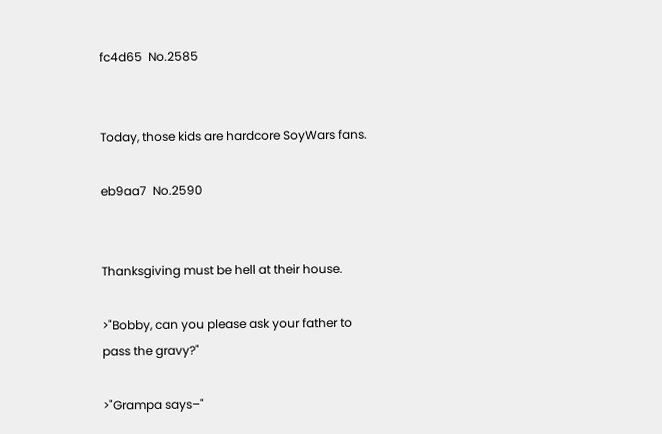fc4d65  No.2585


Today, those kids are hardcore SoyWars fans.

eb9aa7  No.2590


Thanksgiving must be hell at their house.

>"Bobby, can you please ask your father to pass the gravy?"

>"Grampa says–"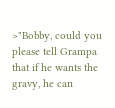>"Bobby, could you please tell Grampa that if he wants the gravy, he can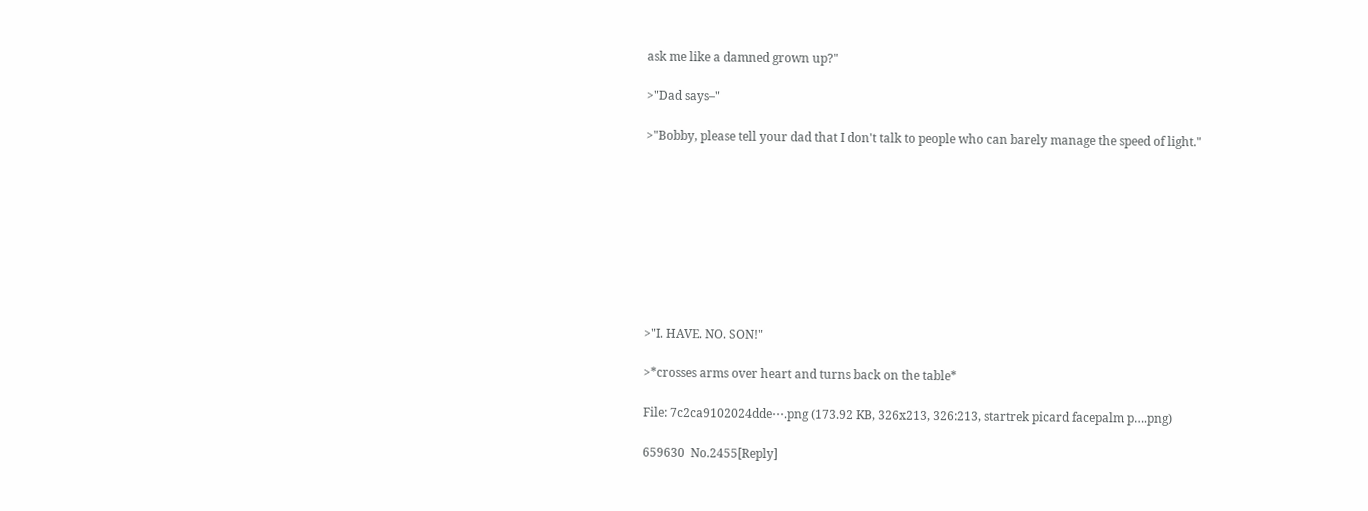ask me like a damned grown up?"

>"Dad says–"

>"Bobby, please tell your dad that I don't talk to people who can barely manage the speed of light."









>"I. HAVE. NO. SON!"

>*crosses arms over heart and turns back on the table*

File: 7c2ca9102024dde⋯.png (173.92 KB, 326x213, 326:213, startrek picard facepalm p….png)

659630  No.2455[Reply]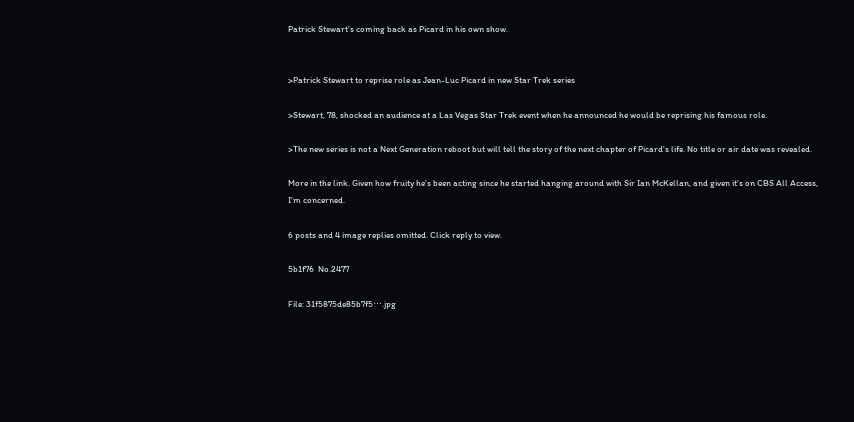Patrick Stewart's coming back as Picard in his own show.


>Patrick Stewart to reprise role as Jean-Luc Picard in new Star Trek series

>Stewart, 78, shocked an audience at a Las Vegas Star Trek event when he announced he would be reprising his famous role.

>The new series is not a Next Generation reboot but will tell the story of the next chapter of Picard's life. No title or air date was revealed.

More in the link. Given how fruity he's been acting since he started hanging around with Sir Ian McKellan, and given it's on CBS All Access, I'm concerned.

6 posts and 4 image replies omitted. Click reply to view.

5b1f76  No.2477

File: 31f5875de85b7f5⋯.jpg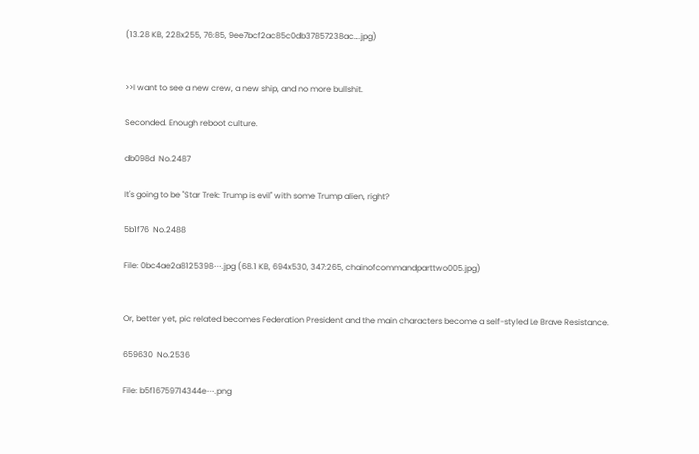(13.28 KB, 228x255, 76:85, 9ee7bcf2ac85c0db37857238ac….jpg)


>>I want to see a new crew, a new ship, and no more bullshit.

Seconded. Enough reboot culture.

db098d  No.2487

It's going to be "Star Trek: Trump is evil" with some Trump alien, right?

5b1f76  No.2488

File: 0bc4ae2a8125398⋯.jpg (68.1 KB, 694x530, 347:265, chainofcommandparttwo005.jpg)


Or, better yet, pic related becomes Federation President and the main characters become a self-styled Le Brave Resistance.

659630  No.2536

File: b5f16759714344e⋯.png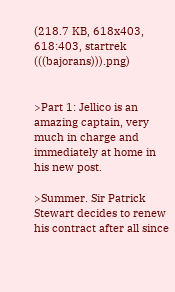(218.7 KB, 618x403, 618:403, startrek (((bajorans))).png)


>Part 1: Jellico is an amazing captain, very much in charge and immediately at home in his new post.

>Summer. Sir Patrick Stewart decides to renew his contract after all since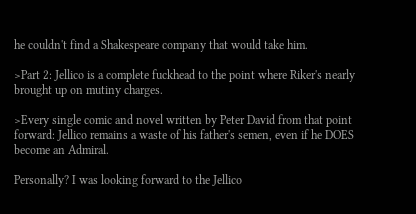he couldn't find a Shakespeare company that would take him.

>Part 2: Jellico is a complete fuckhead to the point where Riker's nearly brought up on mutiny charges.

>Every single comic and novel written by Peter David from that point forward: Jellico remains a waste of his father's semen, even if he DOES become an Admiral.

Personally? I was looking forward to the Jellico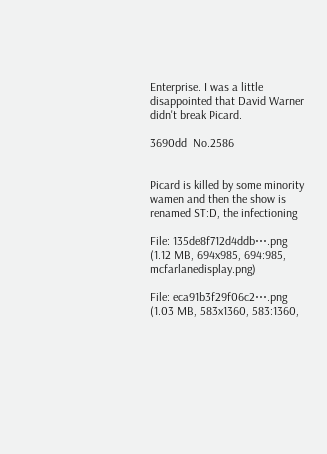Enterprise. I was a little disappointed that David Warner didn't break Picard.

3690dd  No.2586


Picard is killed by some minority wamen and then the show is renamed ST:D, the infectioning

File: 135de8f712d4ddb⋯.png (1.12 MB, 694x985, 694:985, mcfarlanedisplay.png)

File: eca91b3f29f06c2⋯.png (1.03 MB, 583x1360, 583:1360,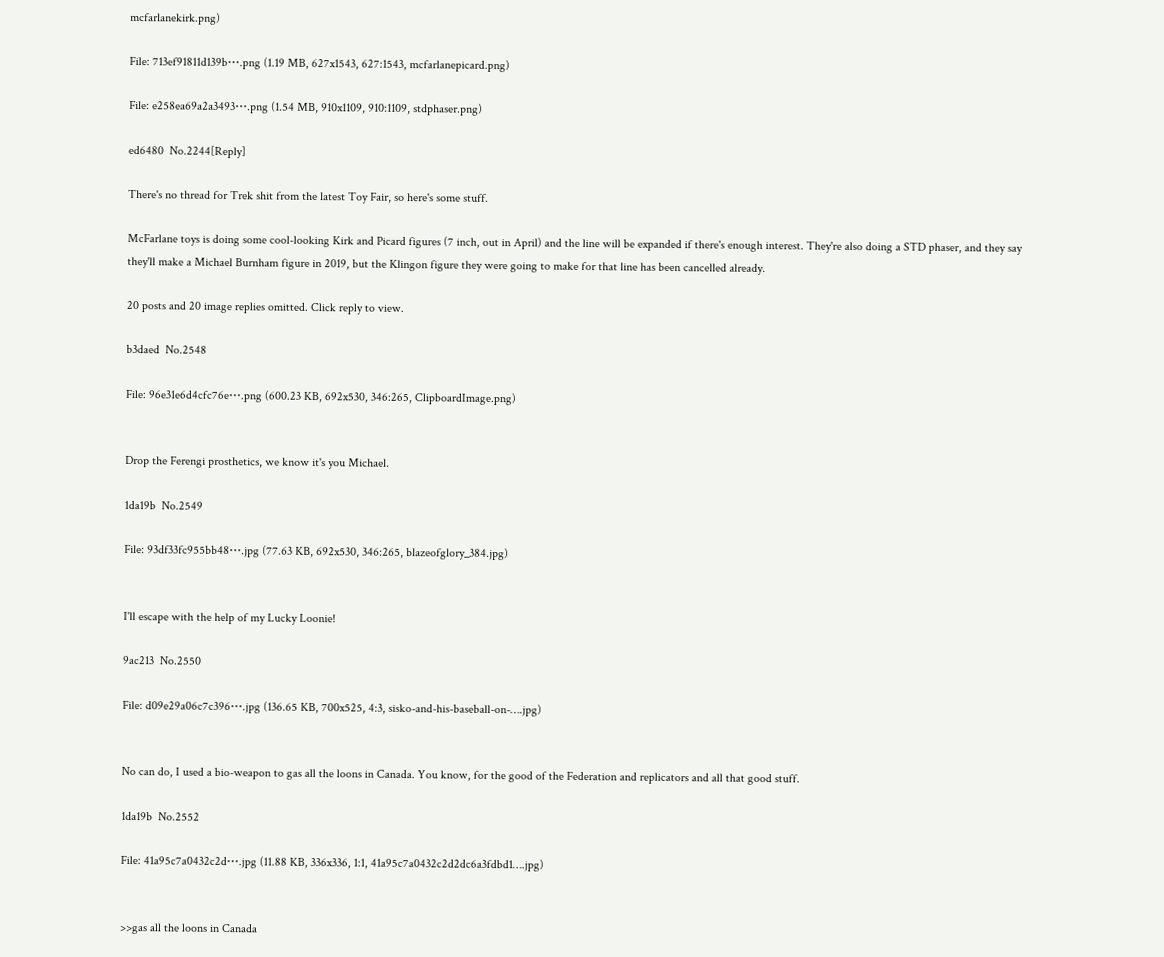mcfarlanekirk.png)

File: 713ef91811d139b⋯.png (1.19 MB, 627x1543, 627:1543, mcfarlanepicard.png)

File: e258ea69a2a3493⋯.png (1.54 MB, 910x1109, 910:1109, stdphaser.png)

ed6480  No.2244[Reply]

There's no thread for Trek shit from the latest Toy Fair, so here's some stuff.

McFarlane toys is doing some cool-looking Kirk and Picard figures (7 inch, out in April) and the line will be expanded if there's enough interest. They're also doing a STD phaser, and they say they'll make a Michael Burnham figure in 2019, but the Klingon figure they were going to make for that line has been cancelled already.

20 posts and 20 image replies omitted. Click reply to view.

b3daed  No.2548

File: 96e31e6d4cfc76e⋯.png (600.23 KB, 692x530, 346:265, ClipboardImage.png)


Drop the Ferengi prosthetics, we know it's you Michael.

1da19b  No.2549

File: 93df33fc955bb48⋯.jpg (77.63 KB, 692x530, 346:265, blazeofglory_384.jpg)


I'll escape with the help of my Lucky Loonie!

9ac213  No.2550

File: d09e29a06c7c396⋯.jpg (136.65 KB, 700x525, 4:3, sisko-and-his-baseball-on-….jpg)


No can do, I used a bio-weapon to gas all the loons in Canada. You know, for the good of the Federation and replicators and all that good stuff.

1da19b  No.2552

File: 41a95c7a0432c2d⋯.jpg (11.88 KB, 336x336, 1:1, 41a95c7a0432c2d2dc6a3fdbd1….jpg)


>>gas all the loons in Canada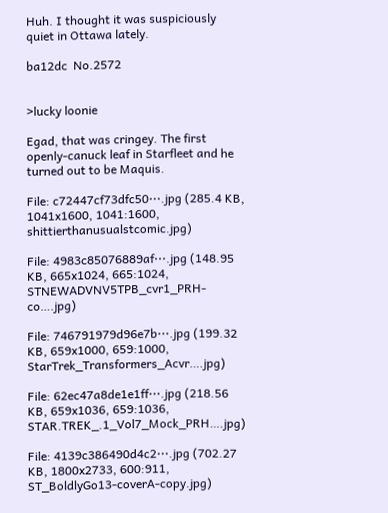Huh. I thought it was suspiciously quiet in Ottawa lately.

ba12dc  No.2572


>lucky loonie

Egad, that was cringey. The first openly-canuck leaf in Starfleet and he turned out to be Maquis.

File: c72447cf73dfc50⋯.jpg (285.4 KB, 1041x1600, 1041:1600, shittierthanusualstcomic.jpg)

File: 4983c85076889af⋯.jpg (148.95 KB, 665x1024, 665:1024, STNEWADVNV5TPB_cvr1_PRH-co….jpg)

File: 746791979d96e7b⋯.jpg (199.32 KB, 659x1000, 659:1000, StarTrek_Transformers_Acvr….jpg)

File: 62ec47a8de1e1ff⋯.jpg (218.56 KB, 659x1036, 659:1036, STAR.TREK_.1_Vol7_Mock_PRH….jpg)

File: 4139c386490d4c2⋯.jpg (702.27 KB, 1800x2733, 600:911, ST_BoldlyGo13-coverA-copy.jpg)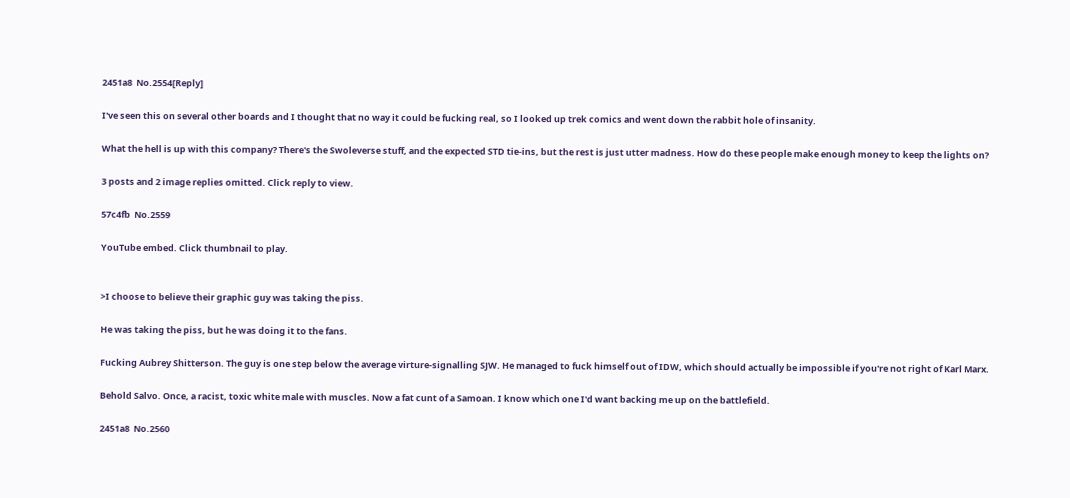2451a8  No.2554[Reply]

I've seen this on several other boards and I thought that no way it could be fucking real, so I looked up trek comics and went down the rabbit hole of insanity.

What the hell is up with this company? There's the Swoleverse stuff, and the expected STD tie-ins, but the rest is just utter madness. How do these people make enough money to keep the lights on?

3 posts and 2 image replies omitted. Click reply to view.

57c4fb  No.2559

YouTube embed. Click thumbnail to play.


>I choose to believe their graphic guy was taking the piss.

He was taking the piss, but he was doing it to the fans.

Fucking Aubrey Shitterson. The guy is one step below the average virture-signalling SJW. He managed to fuck himself out of IDW, which should actually be impossible if you're not right of Karl Marx.

Behold Salvo. Once, a racist, toxic white male with muscles. Now a fat cunt of a Samoan. I know which one I'd want backing me up on the battlefield.

2451a8  No.2560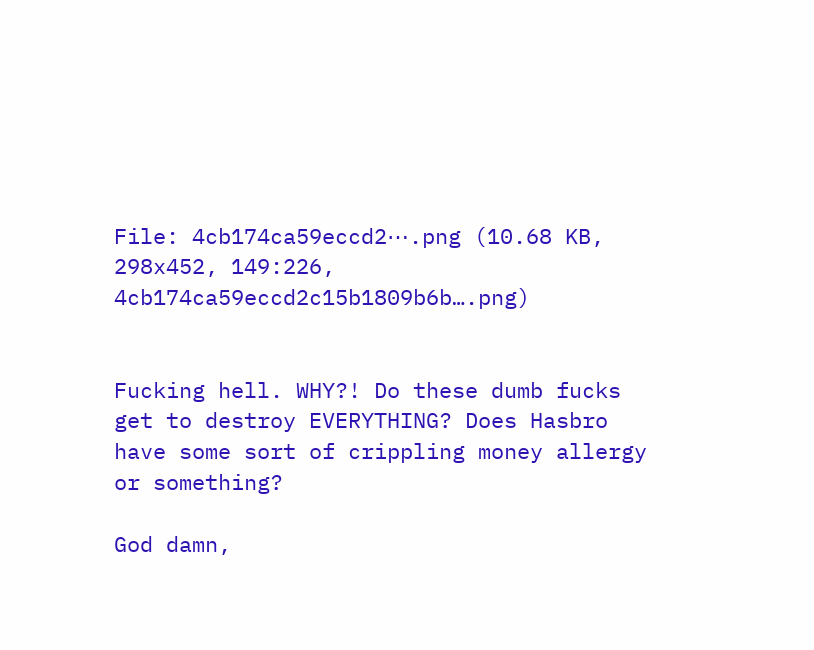File: 4cb174ca59eccd2⋯.png (10.68 KB, 298x452, 149:226, 4cb174ca59eccd2c15b1809b6b….png)


Fucking hell. WHY?! Do these dumb fucks get to destroy EVERYTHING? Does Hasbro have some sort of crippling money allergy or something?

God damn,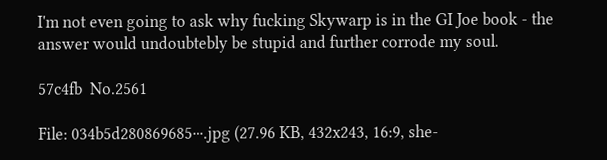I'm not even going to ask why fucking Skywarp is in the GI Joe book - the answer would undoubtebly be stupid and further corrode my soul.

57c4fb  No.2561

File: 034b5d280869685⋯.jpg (27.96 KB, 432x243, 16:9, she-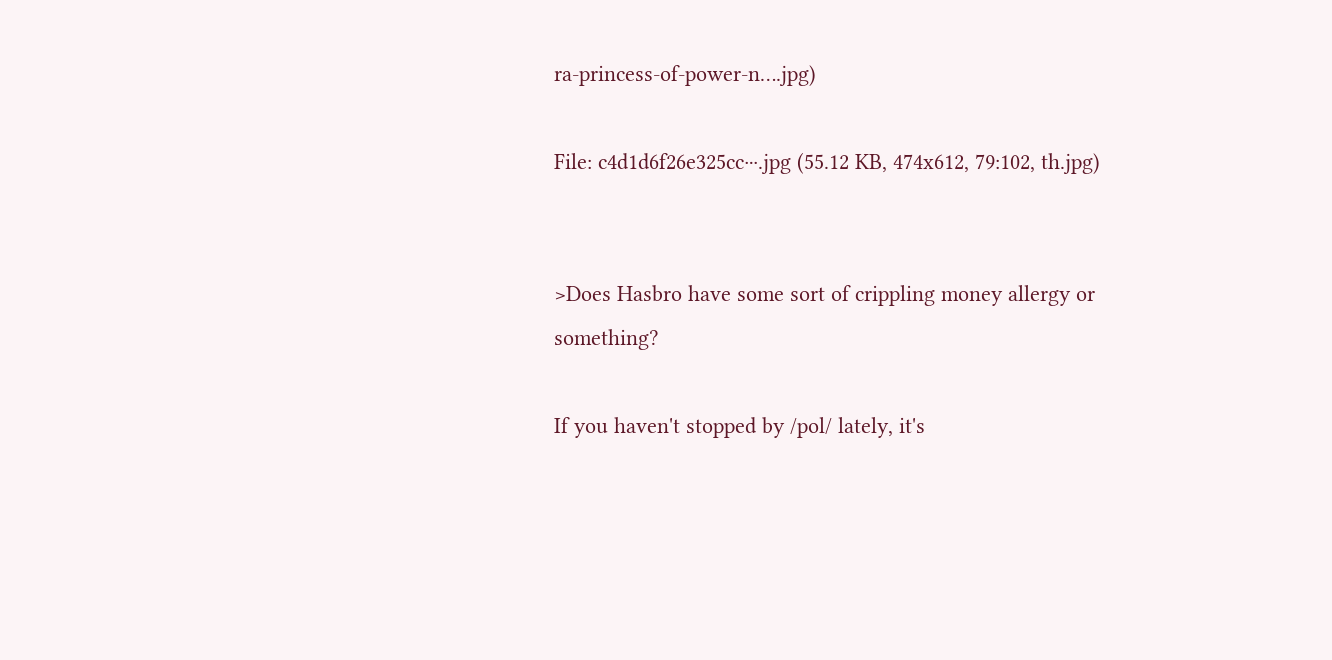ra-princess-of-power-n….jpg)

File: c4d1d6f26e325cc⋯.jpg (55.12 KB, 474x612, 79:102, th.jpg)


>Does Hasbro have some sort of crippling money allergy or something?

If you haven't stopped by /pol/ lately, it's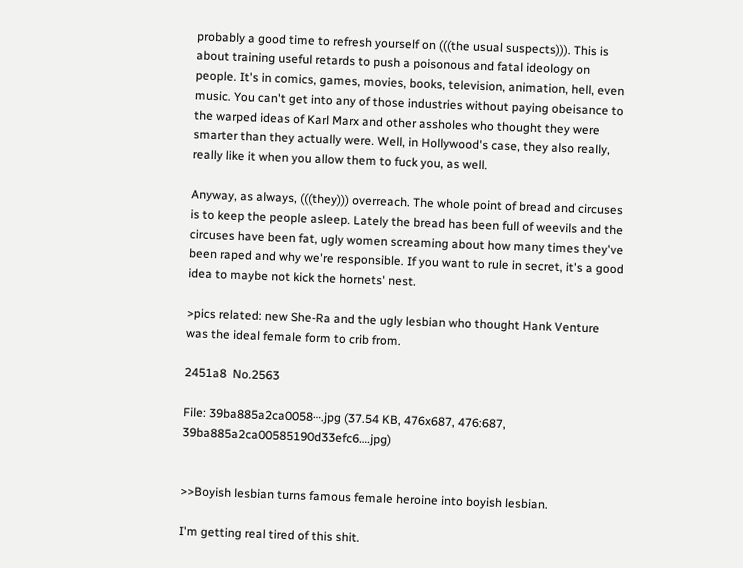probably a good time to refresh yourself on (((the usual suspects))). This is about training useful retards to push a poisonous and fatal ideology on people. It's in comics, games, movies, books, television, animation, hell, even music. You can't get into any of those industries without paying obeisance to the warped ideas of Karl Marx and other assholes who thought they were smarter than they actually were. Well, in Hollywood's case, they also really, really like it when you allow them to fuck you, as well.

Anyway, as always, (((they))) overreach. The whole point of bread and circuses is to keep the people asleep. Lately the bread has been full of weevils and the circuses have been fat, ugly women screaming about how many times they've been raped and why we're responsible. If you want to rule in secret, it's a good idea to maybe not kick the hornets' nest.

>pics related: new She-Ra and the ugly lesbian who thought Hank Venture was the ideal female form to crib from.

2451a8  No.2563

File: 39ba885a2ca0058⋯.jpg (37.54 KB, 476x687, 476:687, 39ba885a2ca00585190d33efc6….jpg)


>>Boyish lesbian turns famous female heroine into boyish lesbian.

I'm getting real tired of this shit.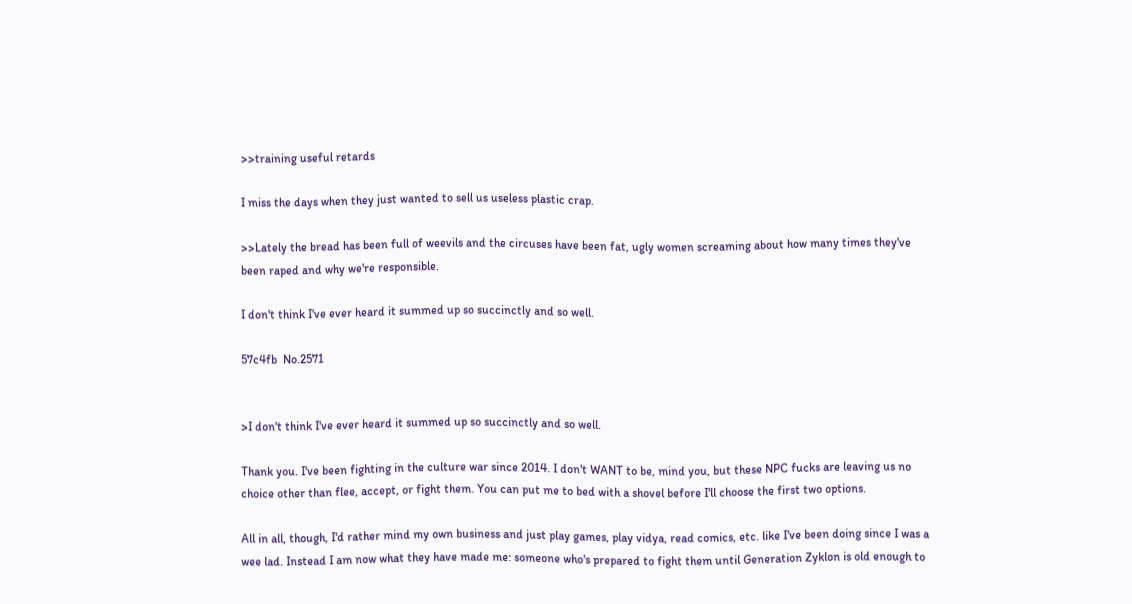>>training useful retards

I miss the days when they just wanted to sell us useless plastic crap.

>>Lately the bread has been full of weevils and the circuses have been fat, ugly women screaming about how many times they've been raped and why we're responsible.

I don't think I've ever heard it summed up so succinctly and so well.

57c4fb  No.2571


>I don't think I've ever heard it summed up so succinctly and so well.

Thank you. I've been fighting in the culture war since 2014. I don't WANT to be, mind you, but these NPC fucks are leaving us no choice other than flee, accept, or fight them. You can put me to bed with a shovel before I'll choose the first two options.

All in all, though, I'd rather mind my own business and just play games, play vidya, read comics, etc. like I've been doing since I was a wee lad. Instead I am now what they have made me: someone who's prepared to fight them until Generation Zyklon is old enough to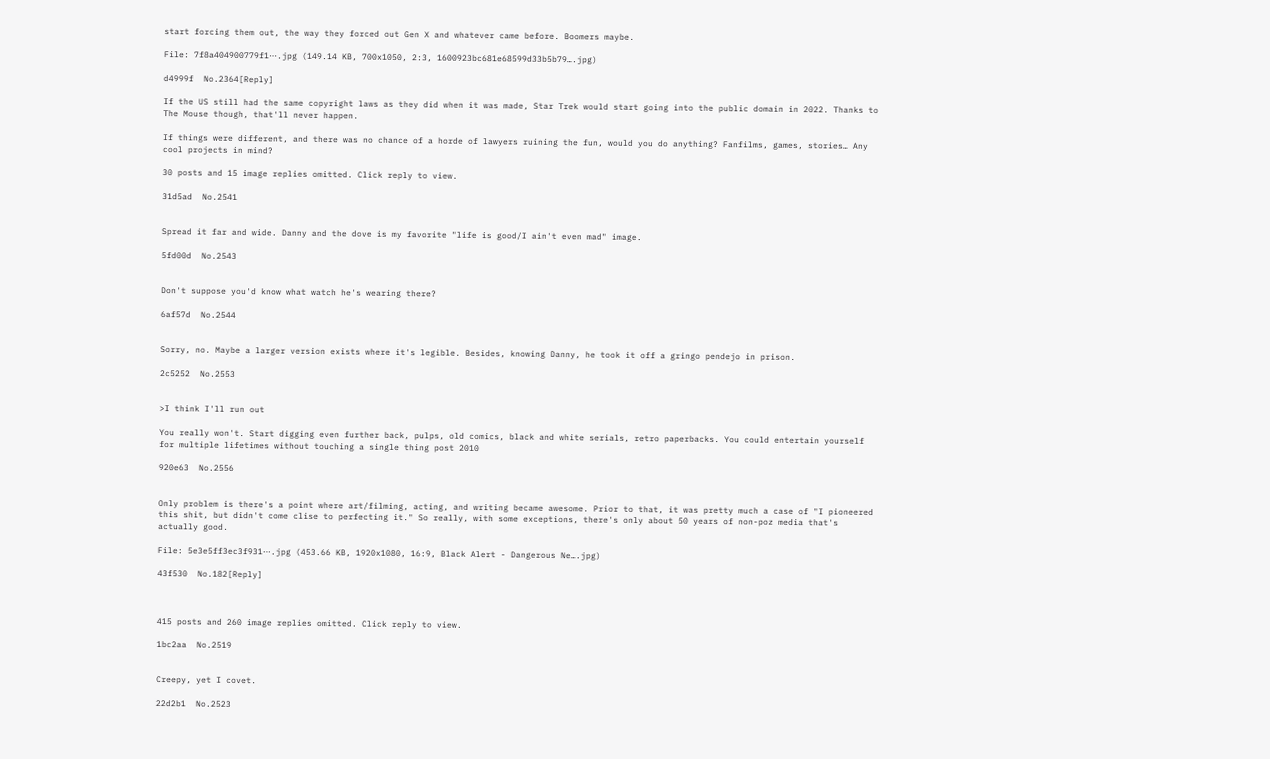start forcing them out, the way they forced out Gen X and whatever came before. Boomers maybe.

File: 7f8a404900779f1⋯.jpg (149.14 KB, 700x1050, 2:3, 1600923bc681e68599d33b5b79….jpg)

d4999f  No.2364[Reply]

If the US still had the same copyright laws as they did when it was made, Star Trek would start going into the public domain in 2022. Thanks to The Mouse though, that'll never happen.

If things were different, and there was no chance of a horde of lawyers ruining the fun, would you do anything? Fanfilms, games, stories… Any cool projects in mind?

30 posts and 15 image replies omitted. Click reply to view.

31d5ad  No.2541


Spread it far and wide. Danny and the dove is my favorite "life is good/I ain't even mad" image.

5fd00d  No.2543


Don't suppose you'd know what watch he's wearing there?

6af57d  No.2544


Sorry, no. Maybe a larger version exists where it's legible. Besides, knowing Danny, he took it off a gringo pendejo in prison.

2c5252  No.2553


>I think I'll run out

You really won't. Start digging even further back, pulps, old comics, black and white serials, retro paperbacks. You could entertain yourself for multiple lifetimes without touching a single thing post 2010

920e63  No.2556


Only problem is there's a point where art/filming, acting, and writing became awesome. Prior to that, it was pretty much a case of "I pioneered this shit, but didn't come clise to perfecting it." So really, with some exceptions, there's only about 50 years of non-poz media that's actually good.

File: 5e3e5ff3ec3f931⋯.jpg (453.66 KB, 1920x1080, 16:9, Black Alert - Dangerous Ne….jpg)

43f530  No.182[Reply]



415 posts and 260 image replies omitted. Click reply to view.

1bc2aa  No.2519


Creepy, yet I covet.

22d2b1  No.2523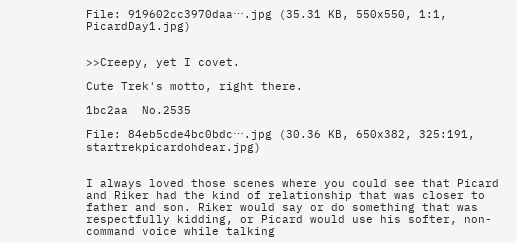File: 919602cc3970daa⋯.jpg (35.31 KB, 550x550, 1:1, PicardDay1.jpg)


>>Creepy, yet I covet.

Cute Trek's motto, right there.

1bc2aa  No.2535

File: 84eb5cde4bc0bdc⋯.jpg (30.36 KB, 650x382, 325:191, startrekpicardohdear.jpg)


I always loved those scenes where you could see that Picard and Riker had the kind of relationship that was closer to father and son. Riker would say or do something that was respectfully kidding, or Picard would use his softer, non-command voice while talking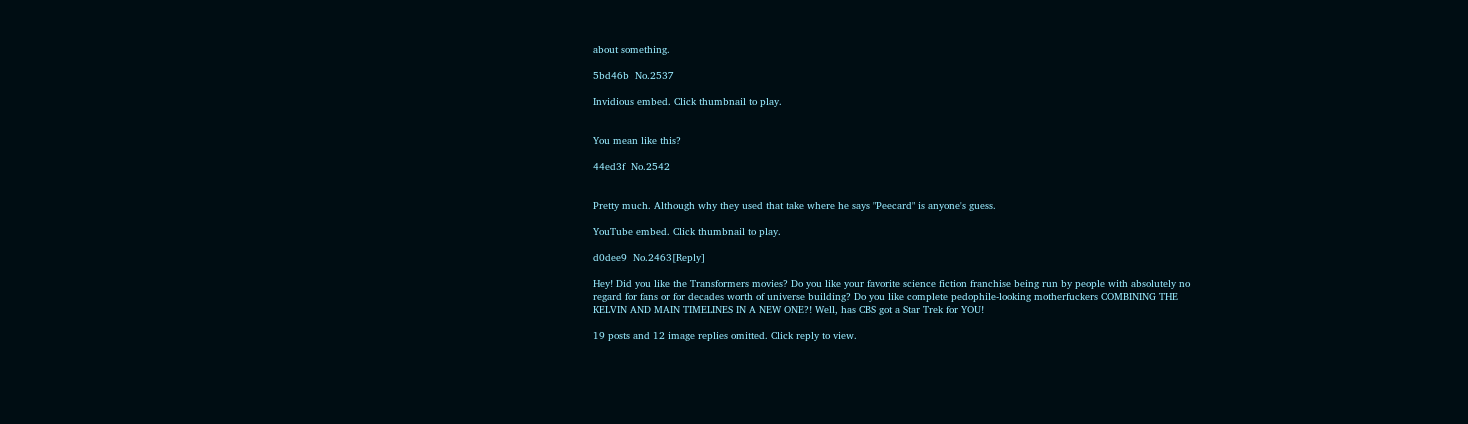about something.

5bd46b  No.2537

Invidious embed. Click thumbnail to play.


You mean like this?

44ed3f  No.2542


Pretty much. Although why they used that take where he says "Peecard" is anyone's guess.

YouTube embed. Click thumbnail to play.

d0dee9  No.2463[Reply]

Hey! Did you like the Transformers movies? Do you like your favorite science fiction franchise being run by people with absolutely no regard for fans or for decades worth of universe building? Do you like complete pedophile-looking motherfuckers COMBINING THE KELVIN AND MAIN TIMELINES IN A NEW ONE?! Well, has CBS got a Star Trek for YOU!

19 posts and 12 image replies omitted. Click reply to view.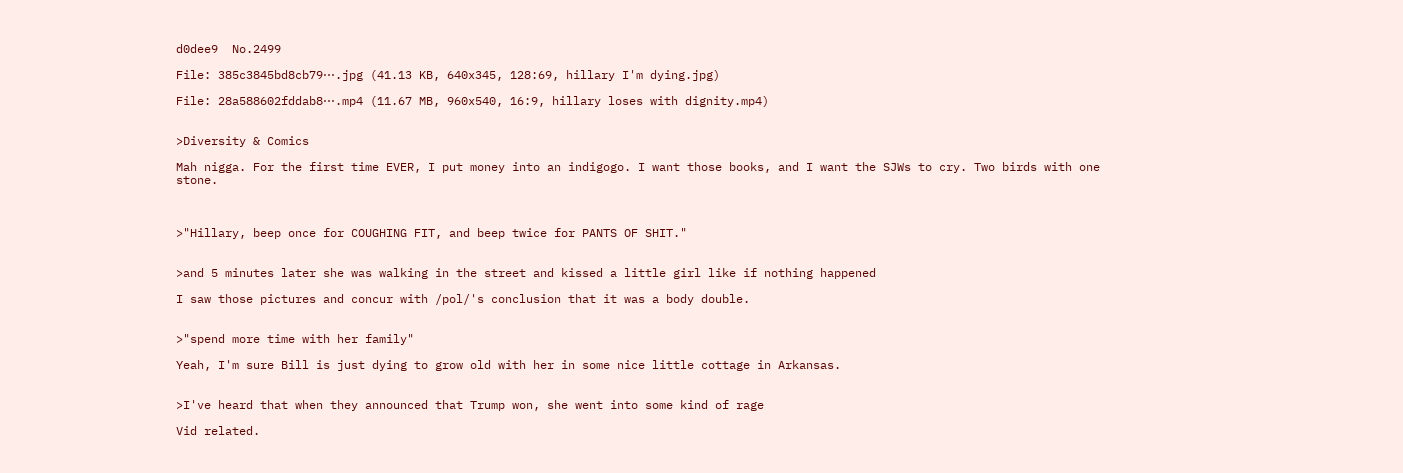d0dee9  No.2499

File: 385c3845bd8cb79⋯.jpg (41.13 KB, 640x345, 128:69, hillary I'm dying.jpg)

File: 28a588602fddab8⋯.mp4 (11.67 MB, 960x540, 16:9, hillary loses with dignity.mp4)


>Diversity & Comics

Mah nigga. For the first time EVER, I put money into an indigogo. I want those books, and I want the SJWs to cry. Two birds with one stone.



>"Hillary, beep once for COUGHING FIT, and beep twice for PANTS OF SHIT."


>and 5 minutes later she was walking in the street and kissed a little girl like if nothing happened

I saw those pictures and concur with /pol/'s conclusion that it was a body double.


>"spend more time with her family"

Yeah, I'm sure Bill is just dying to grow old with her in some nice little cottage in Arkansas.


>I've heard that when they announced that Trump won, she went into some kind of rage

Vid related.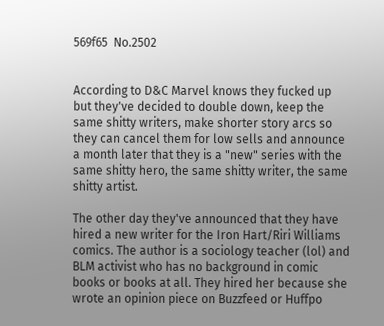569f65  No.2502


According to D&C Marvel knows they fucked up but they've decided to double down, keep the same shitty writers, make shorter story arcs so they can cancel them for low sells and announce a month later that they is a "new" series with the same shitty hero, the same shitty writer, the same shitty artist.

The other day they've announced that they have hired a new writer for the Iron Hart/Riri Williams comics. The author is a sociology teacher (lol) and BLM activist who has no background in comic books or books at all. They hired her because she wrote an opinion piece on Buzzfeed or Huffpo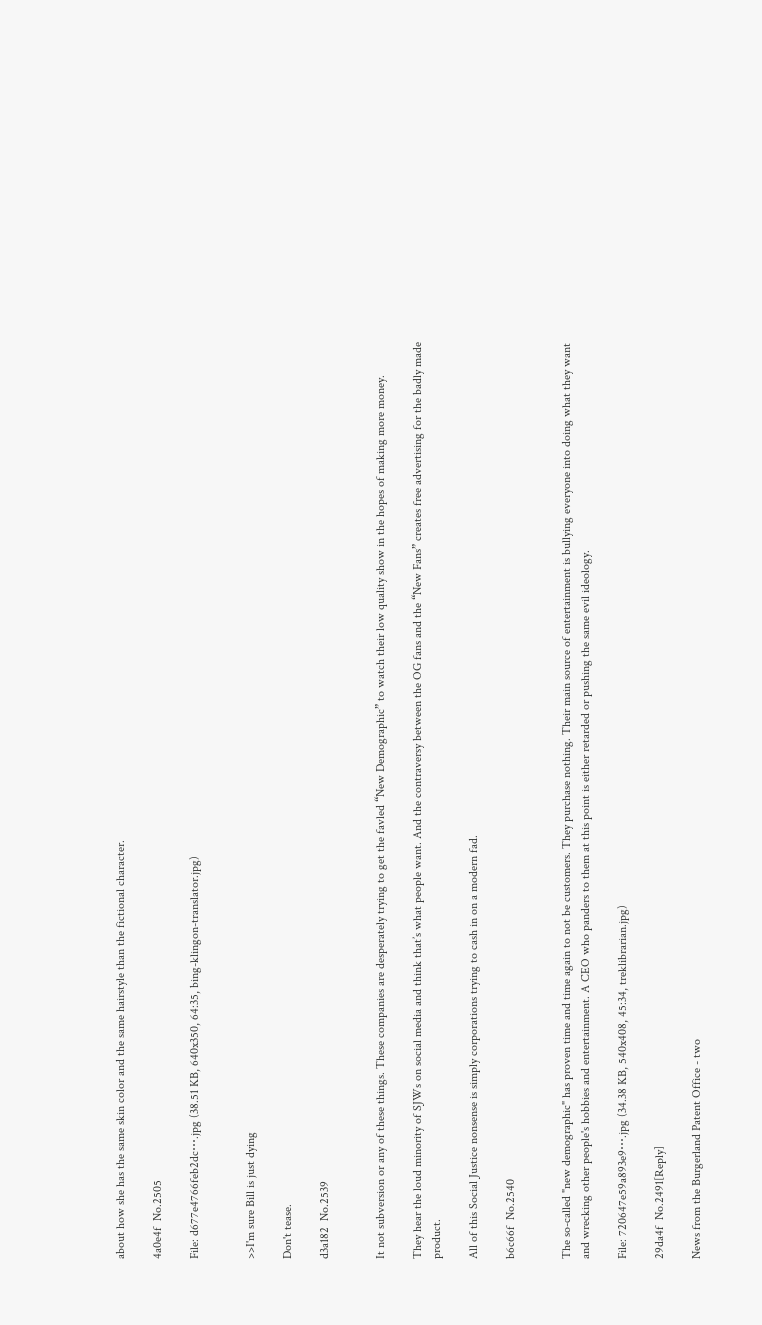about how she has the same skin color and the same hairstyle than the fictional character.

4a0e4f  No.2505

File: d677e4766feb2dc⋯.jpg (38.51 KB, 640x350, 64:35, bing-klingon-translator.jpg)


>>I'm sure Bill is just dying

Don't tease.

d3a182  No.2539


It not subversion or any of these things. These companies are desperately trying to get the favled “New Demographic” to watch their low quality show in the hopes of making more money.

They hear the loud minority of SJWs on social media and think that’s what people want. And the contraversy between the OG fans and the “New Fans” creates free advertising for the badly made product.

All of this Social Justice nonsense is simply corporations trying to cash in on a modern fad.

b6c66f  No.2540


The so-called "new demographic" has proven time and time again to not be customers. They purchase nothing. Their main source of entertainment is bullying everyone into doing what they want and wrecking other people's hobbies and entertainment. A CEO who panders to them at this point is either retarded or pushing the same evil ideology.

File: 720647e59a893e9⋯.jpg (34.38 KB, 540x408, 45:34, treklibrarian.jpg)

29da4f  No.2491[Reply]

News from the Burgerland Patent Office - two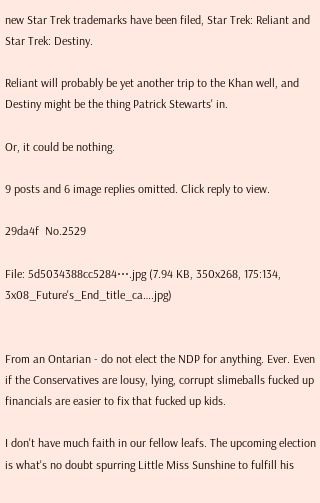new Star Trek trademarks have been filed, Star Trek: Reliant and Star Trek: Destiny.

Reliant will probably be yet another trip to the Khan well, and Destiny might be the thing Patrick Stewarts' in.

Or, it could be nothing.

9 posts and 6 image replies omitted. Click reply to view.

29da4f  No.2529

File: 5d5034388cc5284⋯.jpg (7.94 KB, 350x268, 175:134, 3x08_Future's_End_title_ca….jpg)


From an Ontarian - do not elect the NDP for anything. Ever. Even if the Conservatives are lousy, lying, corrupt slimeballs fucked up financials are easier to fix that fucked up kids.

I don't have much faith in our fellow leafs. The upcoming election is what's no doubt spurring Little Miss Sunshine to fulfill his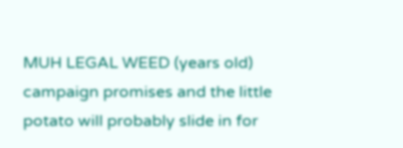MUH LEGAL WEED (years old) campaign promises and the little potato will probably slide in for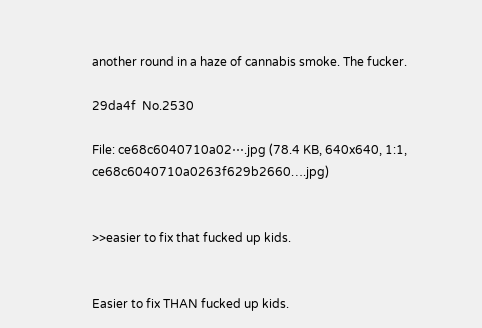another round in a haze of cannabis smoke. The fucker.

29da4f  No.2530

File: ce68c6040710a02⋯.jpg (78.4 KB, 640x640, 1:1, ce68c6040710a0263f629b2660….jpg)


>>easier to fix that fucked up kids.


Easier to fix THAN fucked up kids.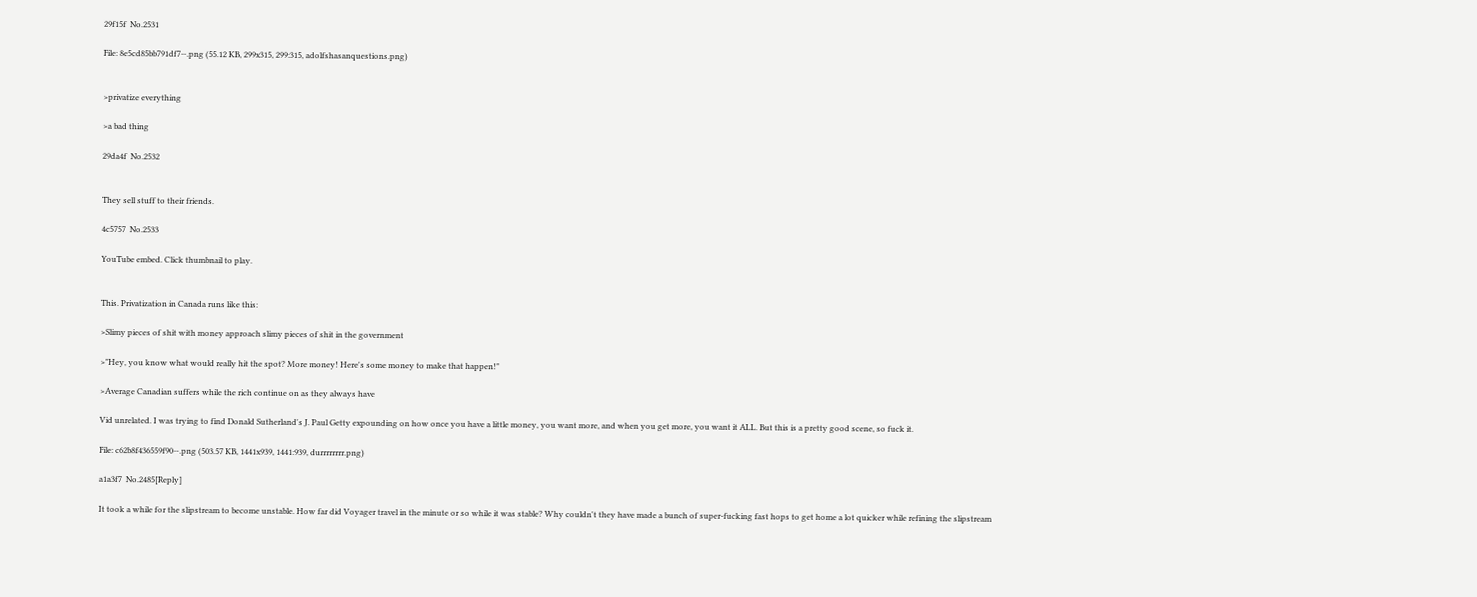29f15f  No.2531

File: 8e5cd85bb791df7⋯.png (55.12 KB, 299x315, 299:315, adolfshasanquestions.png)


>privatize everything

>a bad thing

29da4f  No.2532


They sell stuff to their friends.

4c5757  No.2533

YouTube embed. Click thumbnail to play.


This. Privatization in Canada runs like this:

>Slimy pieces of shit with money approach slimy pieces of shit in the government

>"Hey, you know what would really hit the spot? More money! Here's some money to make that happen!"

>Average Canadian suffers while the rich continue on as they always have

Vid unrelated. I was trying to find Donald Sutherland's J. Paul Getty expounding on how once you have a little money, you want more, and when you get more, you want it ALL. But this is a pretty good scene, so fuck it.

File: c62b8f436559f90⋯.png (503.57 KB, 1441x939, 1441:939, durrrrrrrr.png)

a1a3f7  No.2485[Reply]

It took a while for the slipstream to become unstable. How far did Voyager travel in the minute or so while it was stable? Why couldn't they have made a bunch of super-fucking fast hops to get home a lot quicker while refining the slipstream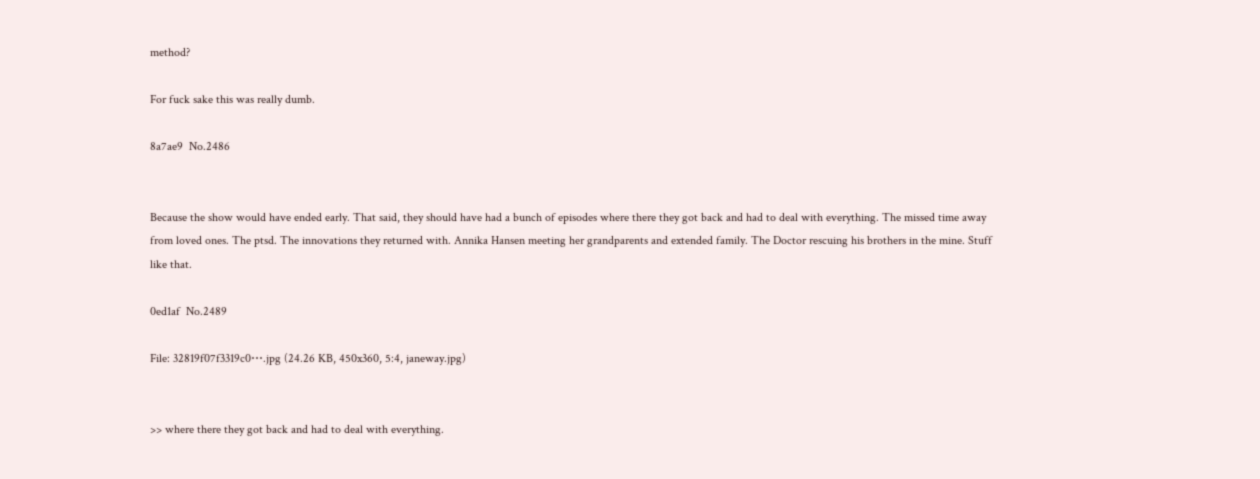method?

For fuck sake this was really dumb.

8a7ae9  No.2486


Because the show would have ended early. That said, they should have had a bunch of episodes where there they got back and had to deal with everything. The missed time away from loved ones. The ptsd. The innovations they returned with. Annika Hansen meeting her grandparents and extended family. The Doctor rescuing his brothers in the mine. Stuff like that.

0ed1af  No.2489

File: 32819f07f3319c0⋯.jpg (24.26 KB, 450x360, 5:4, janeway.jpg)


>> where there they got back and had to deal with everything.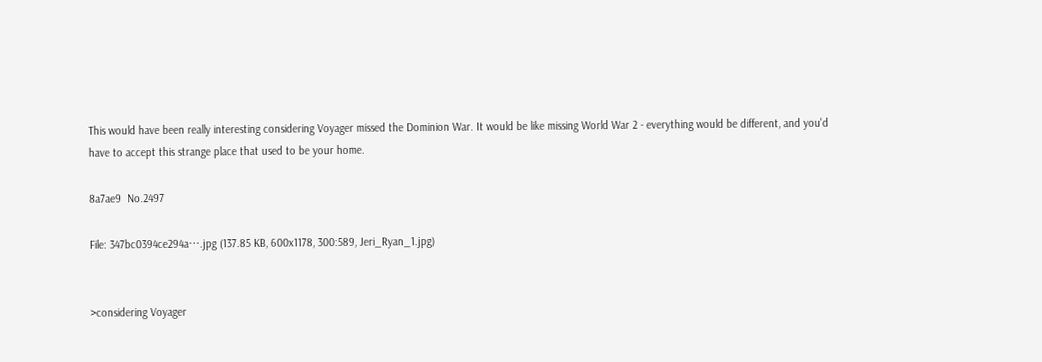This would have been really interesting considering Voyager missed the Dominion War. It would be like missing World War 2 - everything would be different, and you'd have to accept this strange place that used to be your home.

8a7ae9  No.2497

File: 347bc0394ce294a⋯.jpg (137.85 KB, 600x1178, 300:589, Jeri_Ryan_1.jpg)


>considering Voyager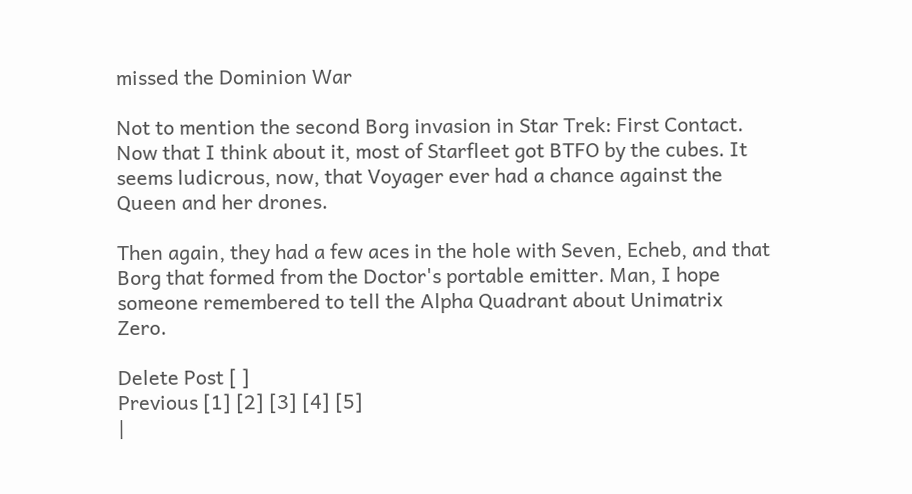missed the Dominion War

Not to mention the second Borg invasion in Star Trek: First Contact. Now that I think about it, most of Starfleet got BTFO by the cubes. It seems ludicrous, now, that Voyager ever had a chance against the Queen and her drones.

Then again, they had a few aces in the hole with Seven, Echeb, and that Borg that formed from the Doctor's portable emitter. Man, I hope someone remembered to tell the Alpha Quadrant about Unimatrix Zero.

Delete Post [ ]
Previous [1] [2] [3] [4] [5]
|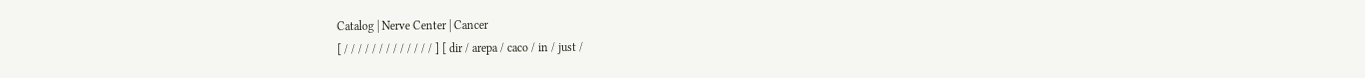Catalog | Nerve Center | Cancer
[ / / / / / / / / / / / / / ] [ dir / arepa / caco / in / just /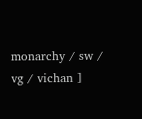monarchy / sw / vg / vichan ]